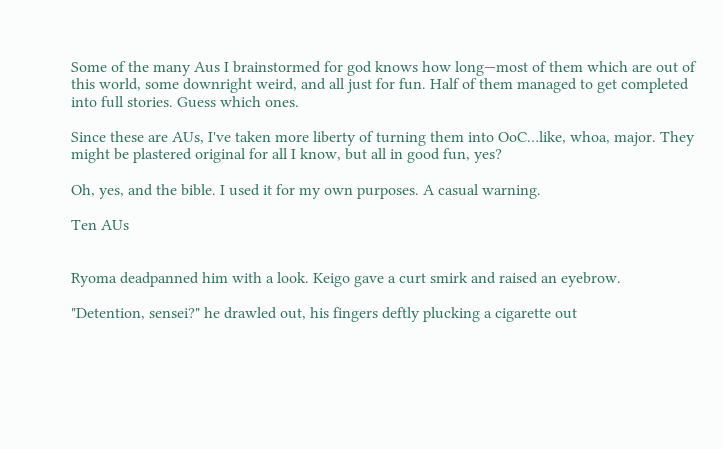Some of the many Aus I brainstormed for god knows how long—most of them which are out of this world, some downright weird, and all just for fun. Half of them managed to get completed into full stories. Guess which ones.

Since these are AUs, I've taken more liberty of turning them into OoC…like, whoa, major. They might be plastered original for all I know, but all in good fun, yes?

Oh, yes, and the bible. I used it for my own purposes. A casual warning.

Ten AUs


Ryoma deadpanned him with a look. Keigo gave a curt smirk and raised an eyebrow.

"Detention, sensei?" he drawled out, his fingers deftly plucking a cigarette out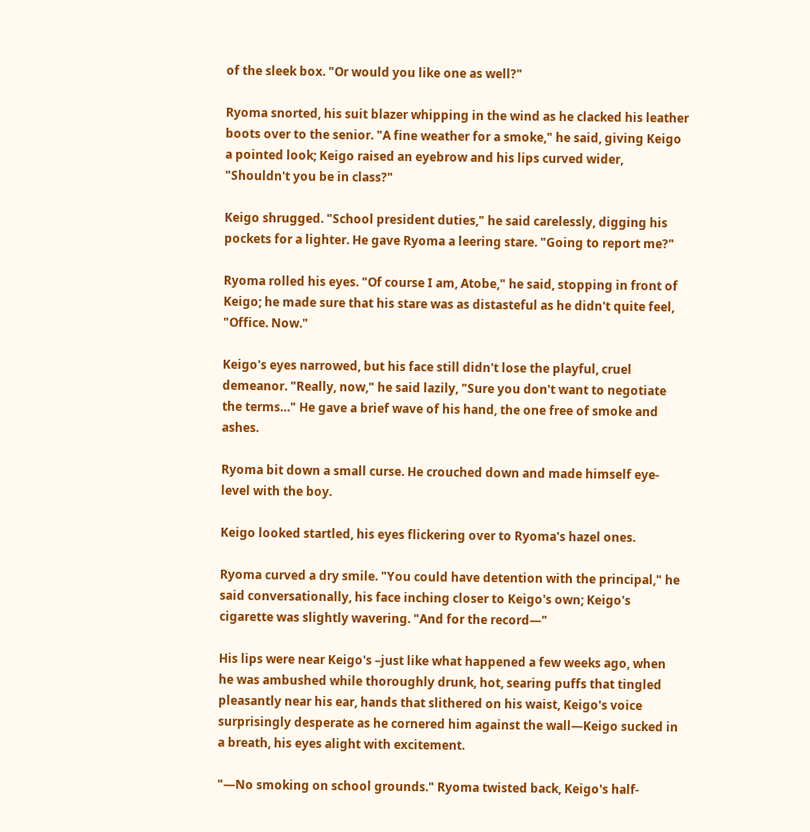of the sleek box. "Or would you like one as well?"

Ryoma snorted, his suit blazer whipping in the wind as he clacked his leather boots over to the senior. "A fine weather for a smoke," he said, giving Keigo a pointed look; Keigo raised an eyebrow and his lips curved wider, "Shouldn't you be in class?"

Keigo shrugged. "School president duties," he said carelessly, digging his pockets for a lighter. He gave Ryoma a leering stare. "Going to report me?"

Ryoma rolled his eyes. "Of course I am, Atobe," he said, stopping in front of Keigo; he made sure that his stare was as distasteful as he didn't quite feel, "Office. Now."

Keigo's eyes narrowed, but his face still didn't lose the playful, cruel demeanor. "Really, now," he said lazily, "Sure you don't want to negotiate the terms…" He gave a brief wave of his hand, the one free of smoke and ashes.

Ryoma bit down a small curse. He crouched down and made himself eye-level with the boy.

Keigo looked startled, his eyes flickering over to Ryoma's hazel ones.

Ryoma curved a dry smile. "You could have detention with the principal," he said conversationally, his face inching closer to Keigo's own; Keigo's cigarette was slightly wavering. "And for the record—"

His lips were near Keigo's –just like what happened a few weeks ago, when he was ambushed while thoroughly drunk, hot, searing puffs that tingled pleasantly near his ear, hands that slithered on his waist, Keigo's voice surprisingly desperate as he cornered him against the wall—Keigo sucked in a breath, his eyes alight with excitement.

"—No smoking on school grounds." Ryoma twisted back, Keigo's half-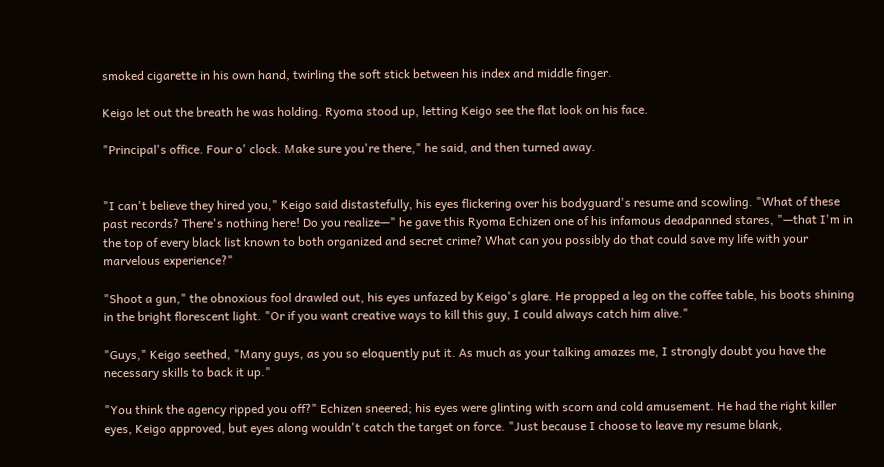smoked cigarette in his own hand, twirling the soft stick between his index and middle finger.

Keigo let out the breath he was holding. Ryoma stood up, letting Keigo see the flat look on his face.

"Principal's office. Four o' clock. Make sure you're there," he said, and then turned away.


"I can't believe they hired you," Keigo said distastefully, his eyes flickering over his bodyguard's resume and scowling. "What of these past records? There's nothing here! Do you realize—" he gave this Ryoma Echizen one of his infamous deadpanned stares, "—that I'm in the top of every black list known to both organized and secret crime? What can you possibly do that could save my life with your marvelous experience?"

"Shoot a gun," the obnoxious fool drawled out, his eyes unfazed by Keigo's glare. He propped a leg on the coffee table, his boots shining in the bright florescent light. "Or if you want creative ways to kill this guy, I could always catch him alive."

"Guys," Keigo seethed, "Many guys, as you so eloquently put it. As much as your talking amazes me, I strongly doubt you have the necessary skills to back it up."

"You think the agency ripped you off?" Echizen sneered; his eyes were glinting with scorn and cold amusement. He had the right killer eyes, Keigo approved, but eyes along wouldn't catch the target on force. "Just because I choose to leave my resume blank,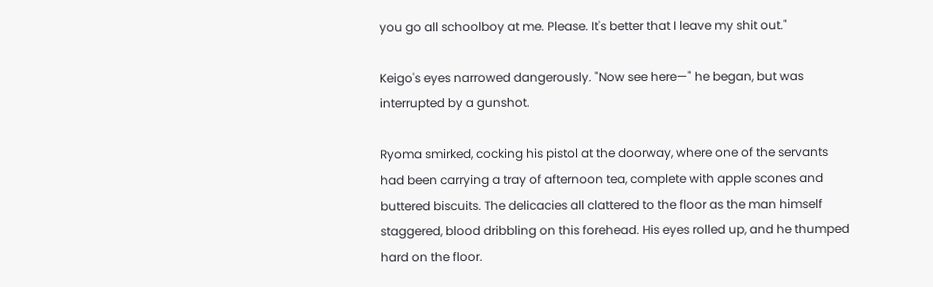you go all schoolboy at me. Please. It's better that I leave my shit out."

Keigo's eyes narrowed dangerously. "Now see here—" he began, but was interrupted by a gunshot.

Ryoma smirked, cocking his pistol at the doorway, where one of the servants had been carrying a tray of afternoon tea, complete with apple scones and buttered biscuits. The delicacies all clattered to the floor as the man himself staggered, blood dribbling on this forehead. His eyes rolled up, and he thumped hard on the floor.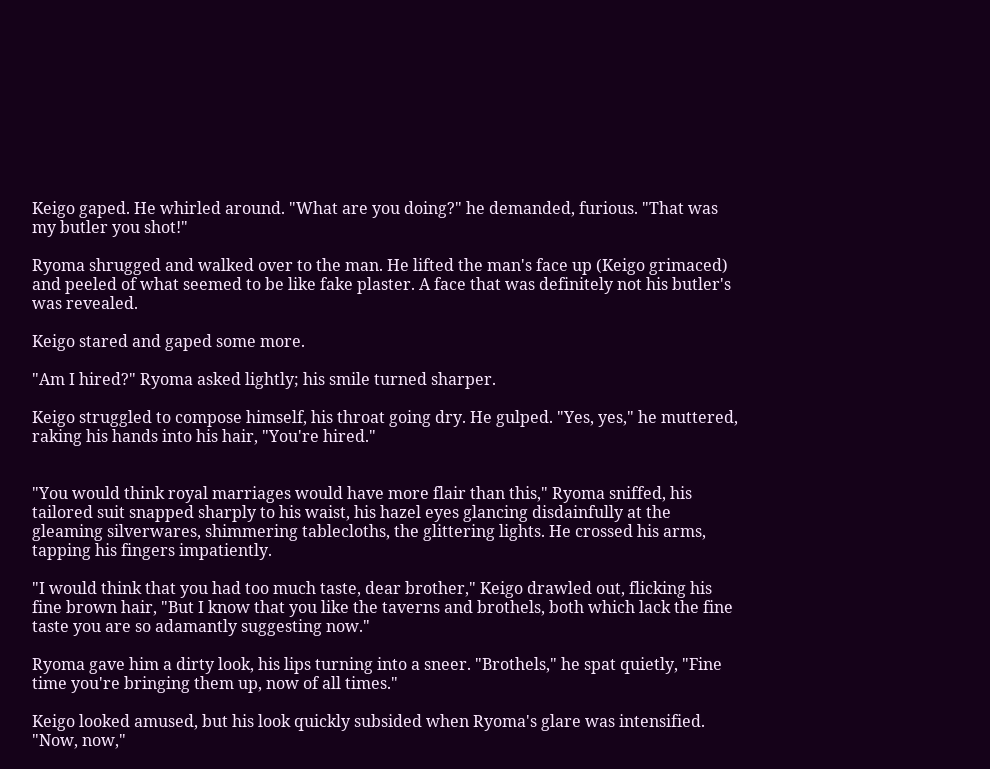Keigo gaped. He whirled around. "What are you doing?" he demanded, furious. "That was my butler you shot!"

Ryoma shrugged and walked over to the man. He lifted the man's face up (Keigo grimaced) and peeled of what seemed to be like fake plaster. A face that was definitely not his butler's was revealed.

Keigo stared and gaped some more.

"Am I hired?" Ryoma asked lightly; his smile turned sharper.

Keigo struggled to compose himself, his throat going dry. He gulped. "Yes, yes," he muttered, raking his hands into his hair, "You're hired."


"You would think royal marriages would have more flair than this," Ryoma sniffed, his tailored suit snapped sharply to his waist, his hazel eyes glancing disdainfully at the gleaming silverwares, shimmering tablecloths, the glittering lights. He crossed his arms, tapping his fingers impatiently.

"I would think that you had too much taste, dear brother," Keigo drawled out, flicking his fine brown hair, "But I know that you like the taverns and brothels, both which lack the fine taste you are so adamantly suggesting now."

Ryoma gave him a dirty look, his lips turning into a sneer. "Brothels," he spat quietly, "Fine time you're bringing them up, now of all times."

Keigo looked amused, but his look quickly subsided when Ryoma's glare was intensified. "Now, now,"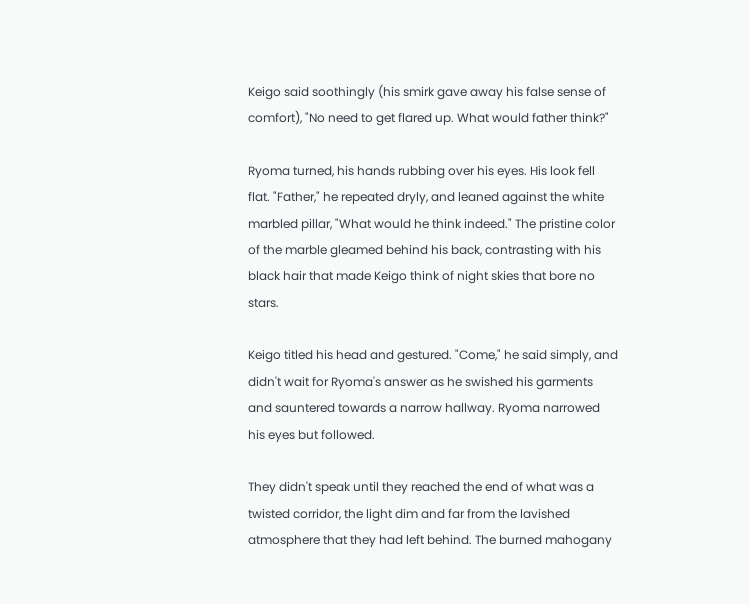Keigo said soothingly (his smirk gave away his false sense of comfort), "No need to get flared up. What would father think?"

Ryoma turned, his hands rubbing over his eyes. His look fell flat. "Father," he repeated dryly, and leaned against the white marbled pillar, "What would he think indeed." The pristine color of the marble gleamed behind his back, contrasting with his black hair that made Keigo think of night skies that bore no stars.

Keigo titled his head and gestured. "Come," he said simply, and didn't wait for Ryoma's answer as he swished his garments and sauntered towards a narrow hallway. Ryoma narrowed his eyes but followed.

They didn't speak until they reached the end of what was a twisted corridor, the light dim and far from the lavished atmosphere that they had left behind. The burned mahogany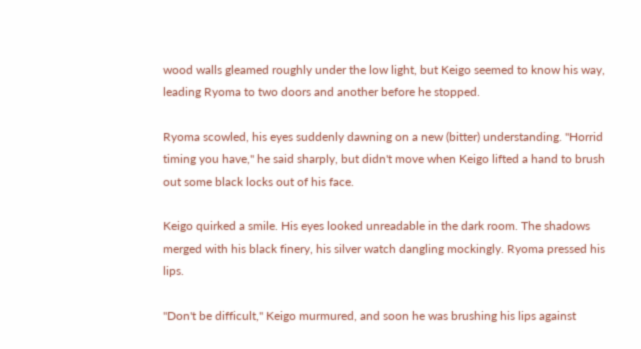wood walls gleamed roughly under the low light, but Keigo seemed to know his way, leading Ryoma to two doors and another before he stopped.

Ryoma scowled, his eyes suddenly dawning on a new (bitter) understanding. "Horrid timing you have," he said sharply, but didn't move when Keigo lifted a hand to brush out some black locks out of his face.

Keigo quirked a smile. His eyes looked unreadable in the dark room. The shadows merged with his black finery, his silver watch dangling mockingly. Ryoma pressed his lips.

"Don't be difficult," Keigo murmured, and soon he was brushing his lips against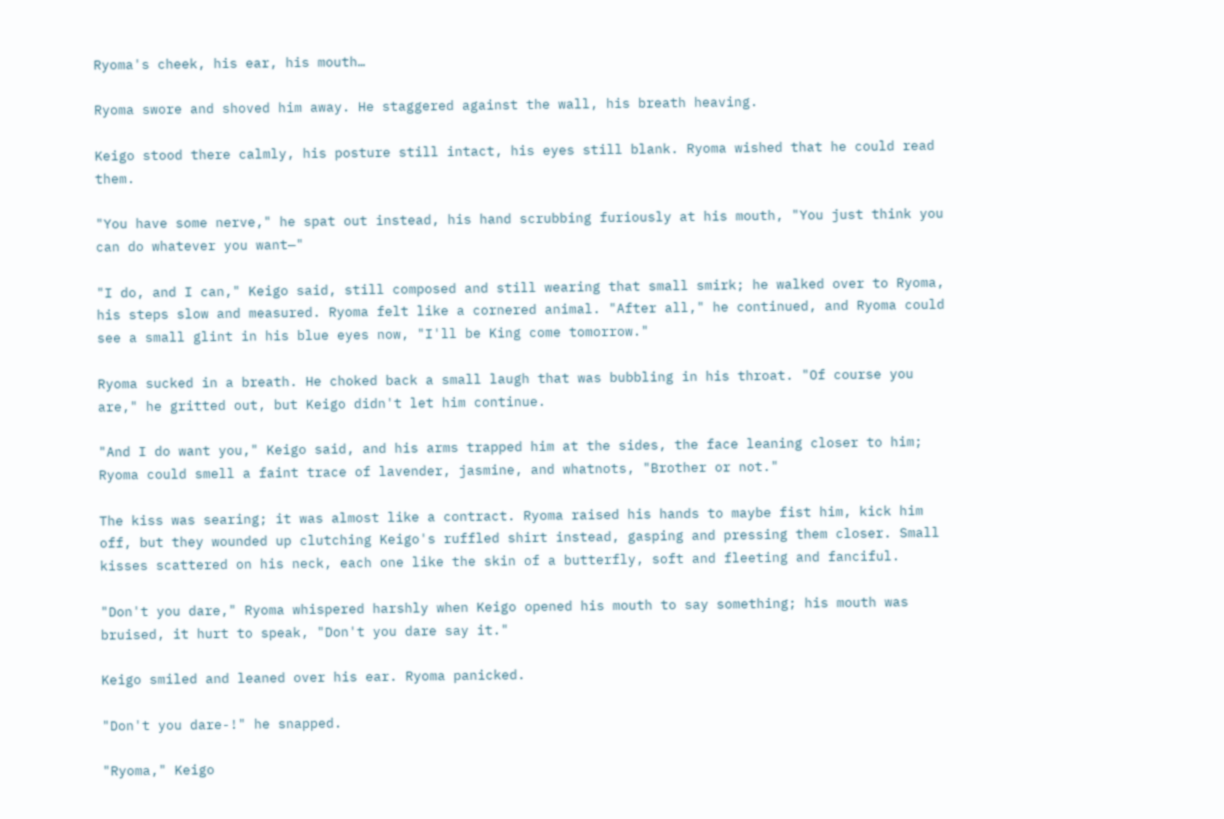Ryoma's cheek, his ear, his mouth…

Ryoma swore and shoved him away. He staggered against the wall, his breath heaving.

Keigo stood there calmly, his posture still intact, his eyes still blank. Ryoma wished that he could read them.

"You have some nerve," he spat out instead, his hand scrubbing furiously at his mouth, "You just think you can do whatever you want—"

"I do, and I can," Keigo said, still composed and still wearing that small smirk; he walked over to Ryoma, his steps slow and measured. Ryoma felt like a cornered animal. "After all," he continued, and Ryoma could see a small glint in his blue eyes now, "I'll be King come tomorrow."

Ryoma sucked in a breath. He choked back a small laugh that was bubbling in his throat. "Of course you are," he gritted out, but Keigo didn't let him continue.

"And I do want you," Keigo said, and his arms trapped him at the sides, the face leaning closer to him; Ryoma could smell a faint trace of lavender, jasmine, and whatnots, "Brother or not."

The kiss was searing; it was almost like a contract. Ryoma raised his hands to maybe fist him, kick him off, but they wounded up clutching Keigo's ruffled shirt instead, gasping and pressing them closer. Small kisses scattered on his neck, each one like the skin of a butterfly, soft and fleeting and fanciful.

"Don't you dare," Ryoma whispered harshly when Keigo opened his mouth to say something; his mouth was bruised, it hurt to speak, "Don't you dare say it."

Keigo smiled and leaned over his ear. Ryoma panicked.

"Don't you dare-!" he snapped.

"Ryoma," Keigo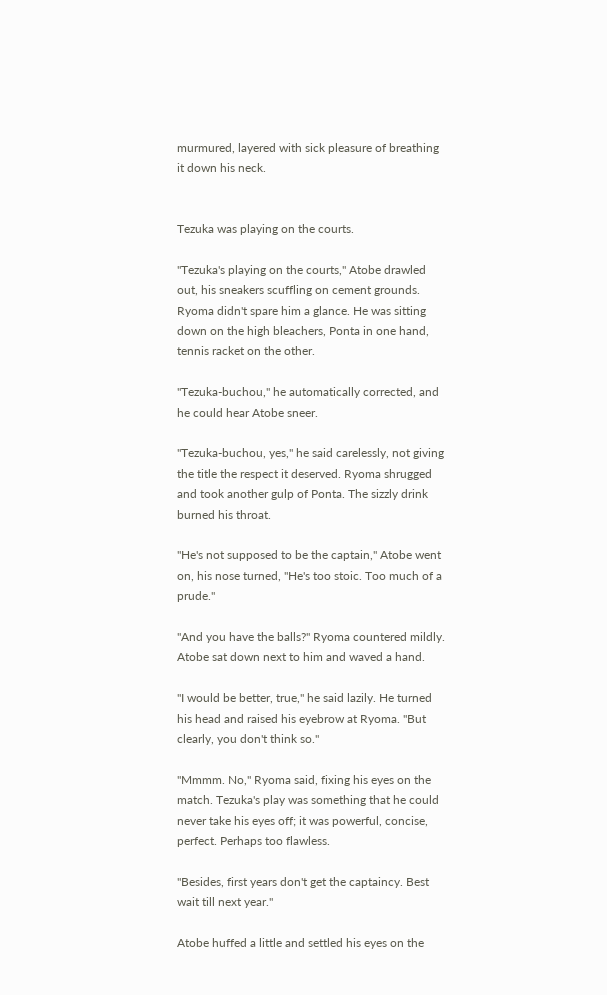murmured, layered with sick pleasure of breathing it down his neck.


Tezuka was playing on the courts.

"Tezuka's playing on the courts," Atobe drawled out, his sneakers scuffling on cement grounds. Ryoma didn't spare him a glance. He was sitting down on the high bleachers, Ponta in one hand, tennis racket on the other.

"Tezuka-buchou," he automatically corrected, and he could hear Atobe sneer.

"Tezuka-buchou, yes," he said carelessly, not giving the title the respect it deserved. Ryoma shrugged and took another gulp of Ponta. The sizzly drink burned his throat.

"He's not supposed to be the captain," Atobe went on, his nose turned, "He's too stoic. Too much of a prude."

"And you have the balls?" Ryoma countered mildly. Atobe sat down next to him and waved a hand.

"I would be better, true," he said lazily. He turned his head and raised his eyebrow at Ryoma. "But clearly, you don't think so."

"Mmmm. No," Ryoma said, fixing his eyes on the match. Tezuka's play was something that he could never take his eyes off; it was powerful, concise, perfect. Perhaps too flawless.

"Besides, first years don't get the captaincy. Best wait till next year."

Atobe huffed a little and settled his eyes on the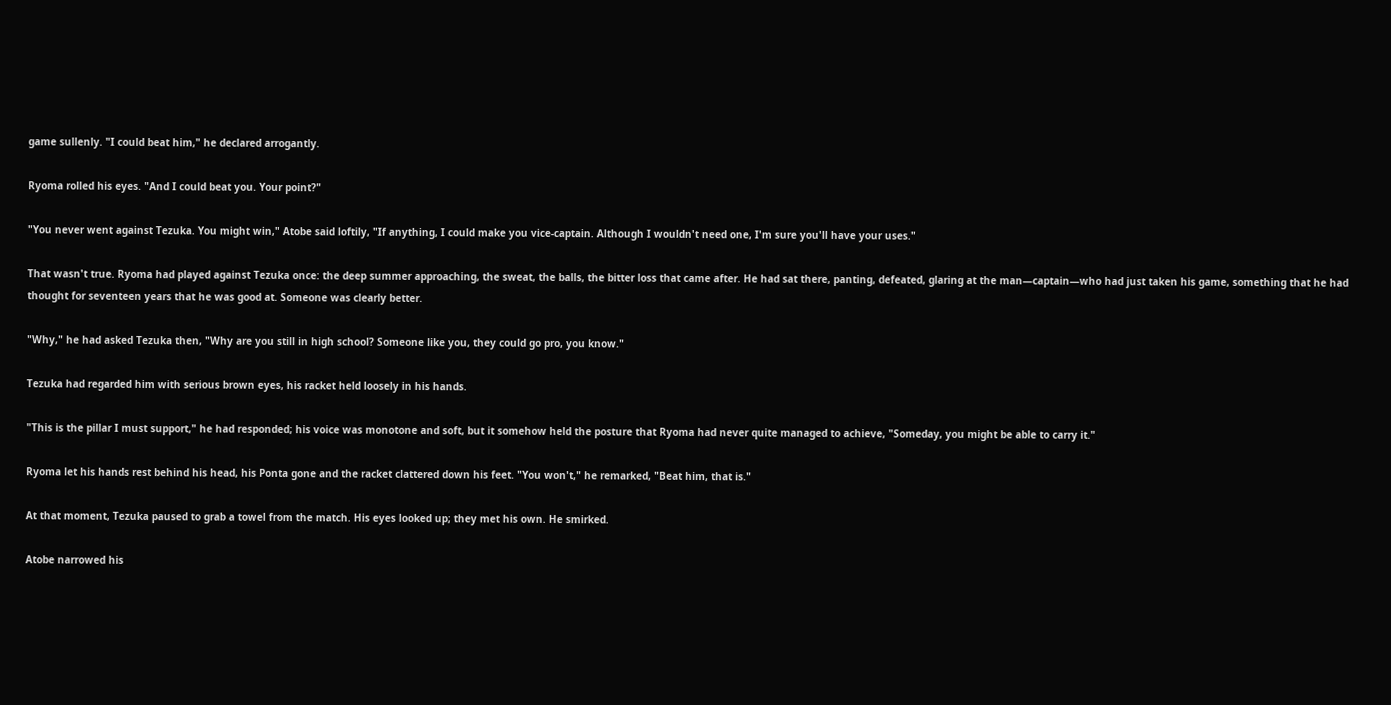game sullenly. "I could beat him," he declared arrogantly.

Ryoma rolled his eyes. "And I could beat you. Your point?"

"You never went against Tezuka. You might win," Atobe said loftily, "If anything, I could make you vice-captain. Although I wouldn't need one, I'm sure you'll have your uses."

That wasn't true. Ryoma had played against Tezuka once: the deep summer approaching, the sweat, the balls, the bitter loss that came after. He had sat there, panting, defeated, glaring at the man—captain—who had just taken his game, something that he had thought for seventeen years that he was good at. Someone was clearly better.

"Why," he had asked Tezuka then, "Why are you still in high school? Someone like you, they could go pro, you know."

Tezuka had regarded him with serious brown eyes, his racket held loosely in his hands.

"This is the pillar I must support," he had responded; his voice was monotone and soft, but it somehow held the posture that Ryoma had never quite managed to achieve, "Someday, you might be able to carry it."

Ryoma let his hands rest behind his head, his Ponta gone and the racket clattered down his feet. "You won't," he remarked, "Beat him, that is."

At that moment, Tezuka paused to grab a towel from the match. His eyes looked up; they met his own. He smirked.

Atobe narrowed his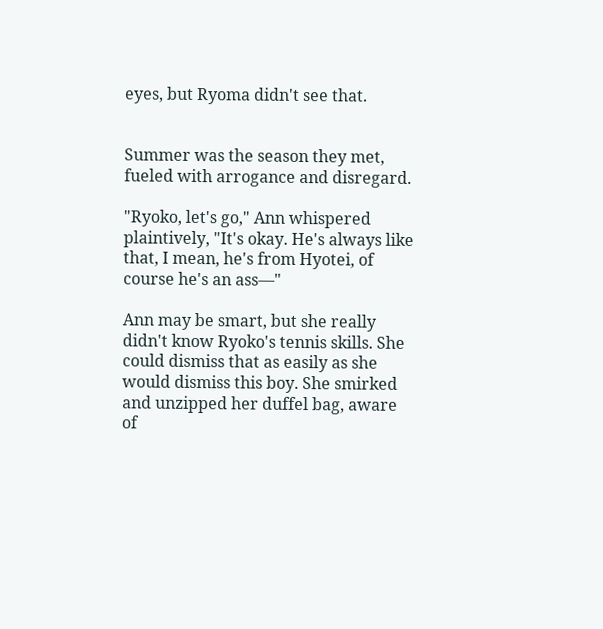eyes, but Ryoma didn't see that.


Summer was the season they met, fueled with arrogance and disregard.

"Ryoko, let's go," Ann whispered plaintively, "It's okay. He's always like that, I mean, he's from Hyotei, of course he's an ass—"

Ann may be smart, but she really didn't know Ryoko's tennis skills. She could dismiss that as easily as she would dismiss this boy. She smirked and unzipped her duffel bag, aware of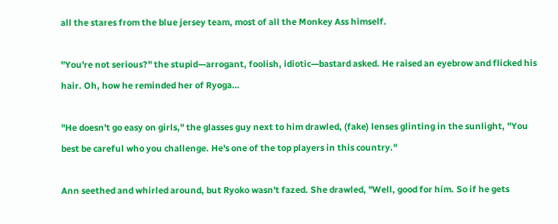all the stares from the blue jersey team, most of all the Monkey Ass himself.

"You're not serious?" the stupid—arrogant, foolish, idiotic—bastard asked. He raised an eyebrow and flicked his hair. Oh, how he reminded her of Ryoga…

"He doesn't go easy on girls," the glasses guy next to him drawled, (fake) lenses glinting in the sunlight, "You best be careful who you challenge. He's one of the top players in this country."

Ann seethed and whirled around, but Ryoko wasn't fazed. She drawled, "Well, good for him. So if he gets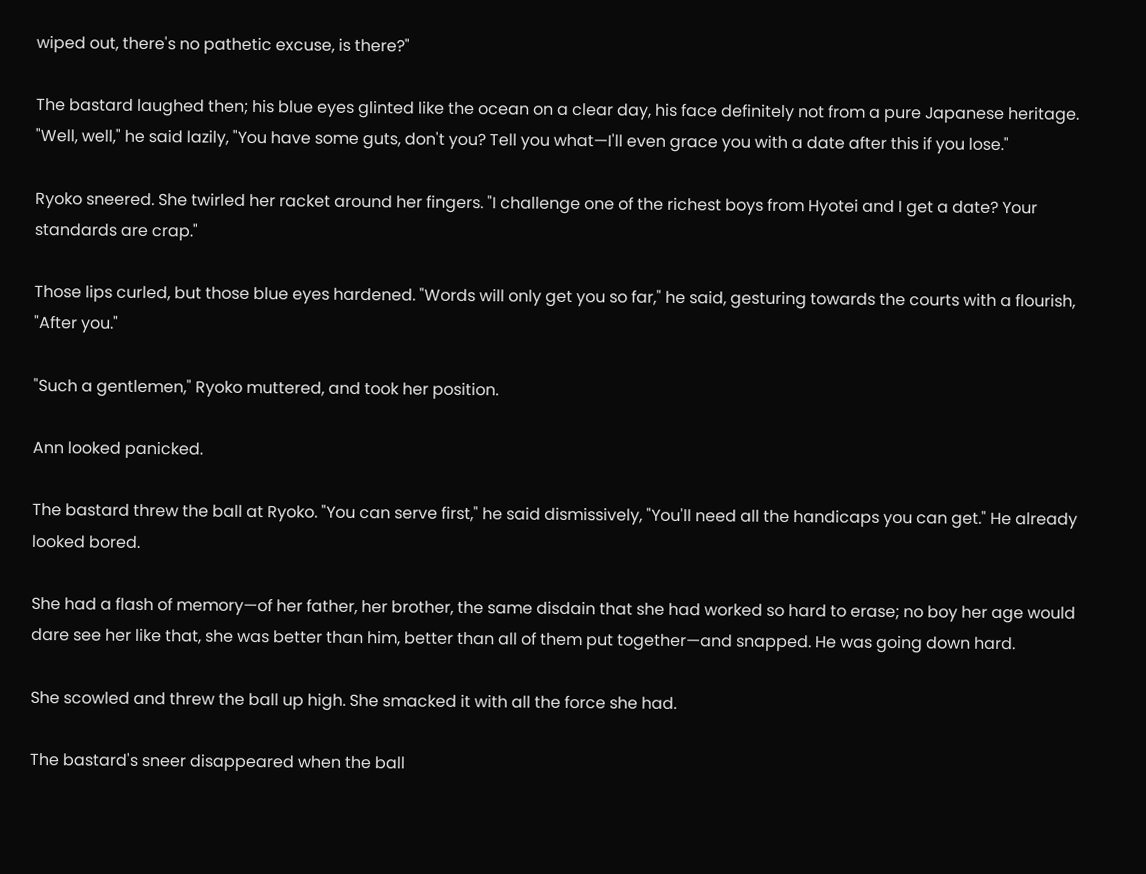wiped out, there's no pathetic excuse, is there?"

The bastard laughed then; his blue eyes glinted like the ocean on a clear day, his face definitely not from a pure Japanese heritage. "Well, well," he said lazily, "You have some guts, don't you? Tell you what—I'll even grace you with a date after this if you lose."

Ryoko sneered. She twirled her racket around her fingers. "I challenge one of the richest boys from Hyotei and I get a date? Your standards are crap."

Those lips curled, but those blue eyes hardened. "Words will only get you so far," he said, gesturing towards the courts with a flourish, "After you."

"Such a gentlemen," Ryoko muttered, and took her position.

Ann looked panicked.

The bastard threw the ball at Ryoko. "You can serve first," he said dismissively, "You'll need all the handicaps you can get." He already looked bored.

She had a flash of memory—of her father, her brother, the same disdain that she had worked so hard to erase; no boy her age would dare see her like that, she was better than him, better than all of them put together—and snapped. He was going down hard.

She scowled and threw the ball up high. She smacked it with all the force she had.

The bastard's sneer disappeared when the ball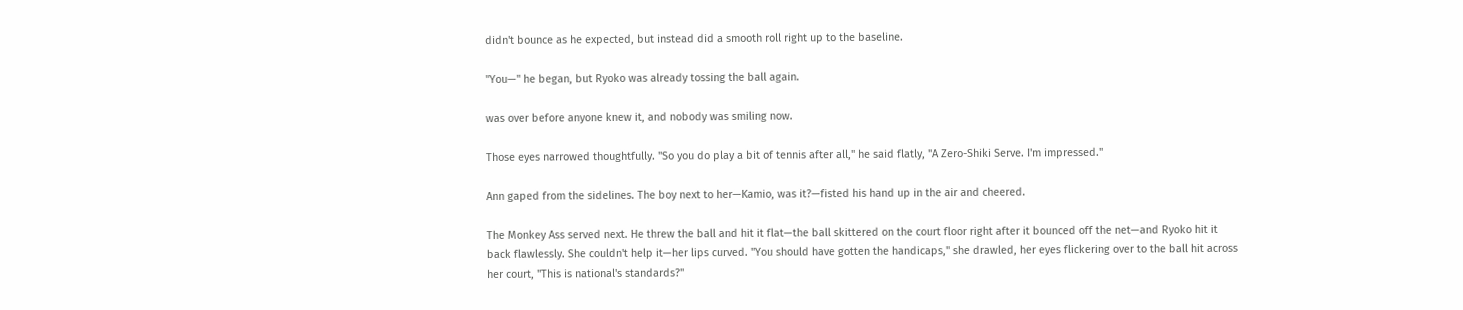didn't bounce as he expected, but instead did a smooth roll right up to the baseline.

"You—" he began, but Ryoko was already tossing the ball again.

was over before anyone knew it, and nobody was smiling now.

Those eyes narrowed thoughtfully. "So you do play a bit of tennis after all," he said flatly, "A Zero-Shiki Serve. I'm impressed."

Ann gaped from the sidelines. The boy next to her—Kamio, was it?—fisted his hand up in the air and cheered.

The Monkey Ass served next. He threw the ball and hit it flat—the ball skittered on the court floor right after it bounced off the net—and Ryoko hit it back flawlessly. She couldn't help it—her lips curved. "You should have gotten the handicaps," she drawled, her eyes flickering over to the ball hit across her court, "This is national's standards?"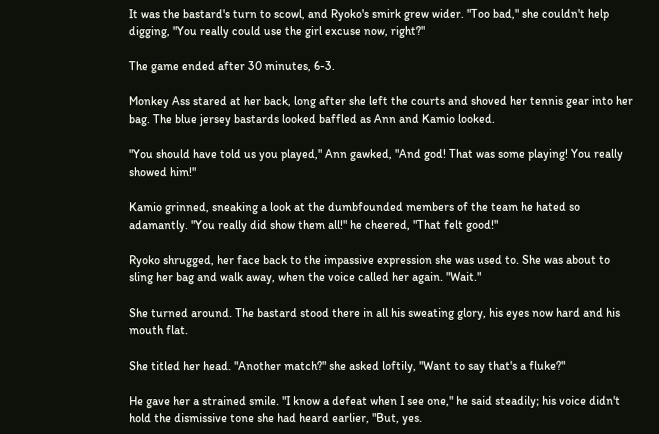It was the bastard's turn to scowl, and Ryoko's smirk grew wider. "Too bad," she couldn't help digging, "You really could use the girl excuse now, right?"

The game ended after 30 minutes, 6-3.

Monkey Ass stared at her back, long after she left the courts and shoved her tennis gear into her bag. The blue jersey bastards looked baffled as Ann and Kamio looked.

"You should have told us you played," Ann gawked, "And god! That was some playing! You really showed him!"

Kamio grinned, sneaking a look at the dumbfounded members of the team he hated so adamantly. "You really did show them all!" he cheered, "That felt good!"

Ryoko shrugged, her face back to the impassive expression she was used to. She was about to sling her bag and walk away, when the voice called her again. "Wait."

She turned around. The bastard stood there in all his sweating glory, his eyes now hard and his mouth flat.

She titled her head. "Another match?" she asked loftily, "Want to say that's a fluke?"

He gave her a strained smile. "I know a defeat when I see one," he said steadily; his voice didn't hold the dismissive tone she had heard earlier, "But, yes.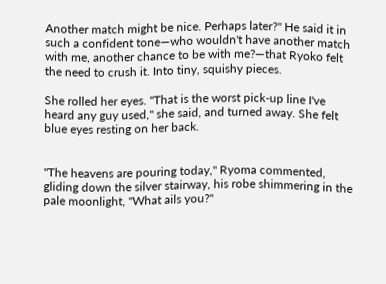Another match might be nice. Perhaps later?" He said it in such a confident tone—who wouldn't have another match with me, another chance to be with me?—that Ryoko felt the need to crush it. Into tiny, squishy pieces.

She rolled her eyes. "That is the worst pick-up line I've heard any guy used," she said, and turned away. She felt blue eyes resting on her back.


"The heavens are pouring today," Ryoma commented, gliding down the silver stairway, his robe shimmering in the pale moonlight, "What ails you?"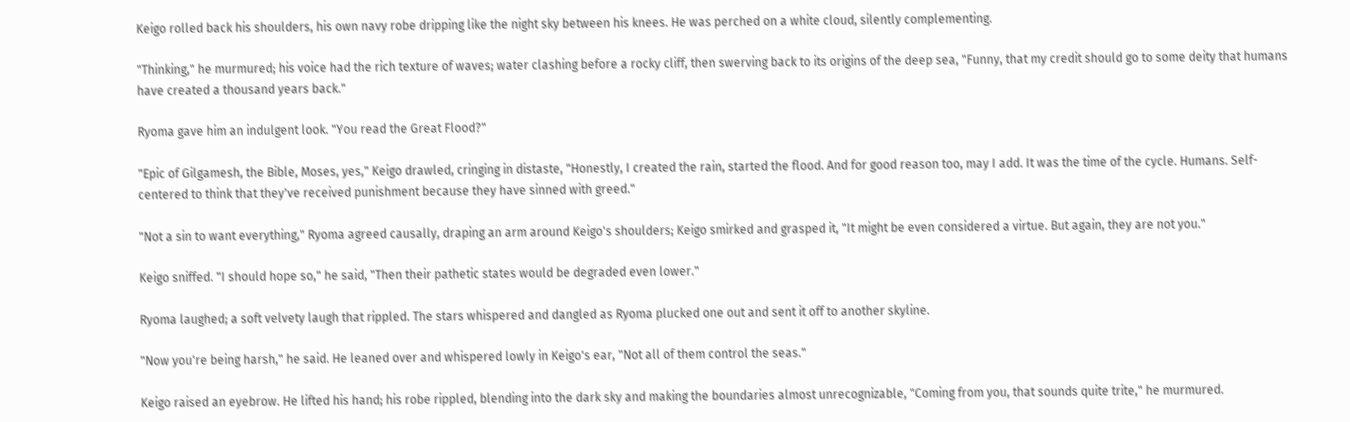Keigo rolled back his shoulders, his own navy robe dripping like the night sky between his knees. He was perched on a white cloud, silently complementing.

"Thinking," he murmured; his voice had the rich texture of waves; water clashing before a rocky cliff, then swerving back to its origins of the deep sea, "Funny, that my credit should go to some deity that humans have created a thousand years back."

Ryoma gave him an indulgent look. "You read the Great Flood?"

"Epic of Gilgamesh, the Bible, Moses, yes," Keigo drawled, cringing in distaste, "Honestly, I created the rain, started the flood. And for good reason too, may I add. It was the time of the cycle. Humans. Self-centered to think that they've received punishment because they have sinned with greed."

"Not a sin to want everything," Ryoma agreed causally, draping an arm around Keigo's shoulders; Keigo smirked and grasped it, "It might be even considered a virtue. But again, they are not you."

Keigo sniffed. "I should hope so," he said, "Then their pathetic states would be degraded even lower."

Ryoma laughed; a soft velvety laugh that rippled. The stars whispered and dangled as Ryoma plucked one out and sent it off to another skyline.

"Now you're being harsh," he said. He leaned over and whispered lowly in Keigo's ear, "Not all of them control the seas."

Keigo raised an eyebrow. He lifted his hand; his robe rippled, blending into the dark sky and making the boundaries almost unrecognizable, "Coming from you, that sounds quite trite," he murmured.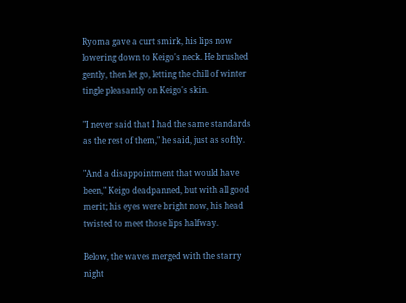Ryoma gave a curt smirk, his lips now lowering down to Keigo's neck. He brushed gently, then let go, letting the chill of winter tingle pleasantly on Keigo's skin.

"I never said that I had the same standards as the rest of them," he said, just as softly.

"And a disappointment that would have been," Keigo deadpanned, but with all good merit; his eyes were bright now, his head twisted to meet those lips halfway.

Below, the waves merged with the starry night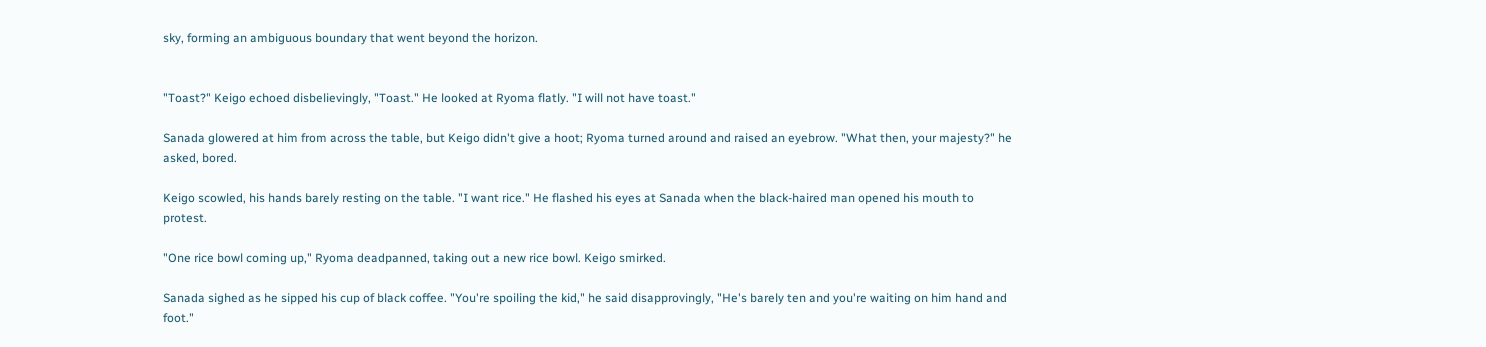sky, forming an ambiguous boundary that went beyond the horizon.


"Toast?" Keigo echoed disbelievingly, "Toast." He looked at Ryoma flatly. "I will not have toast."

Sanada glowered at him from across the table, but Keigo didn't give a hoot; Ryoma turned around and raised an eyebrow. "What then, your majesty?" he asked, bored.

Keigo scowled, his hands barely resting on the table. "I want rice." He flashed his eyes at Sanada when the black-haired man opened his mouth to protest.

"One rice bowl coming up," Ryoma deadpanned, taking out a new rice bowl. Keigo smirked.

Sanada sighed as he sipped his cup of black coffee. "You're spoiling the kid," he said disapprovingly, "He's barely ten and you're waiting on him hand and foot."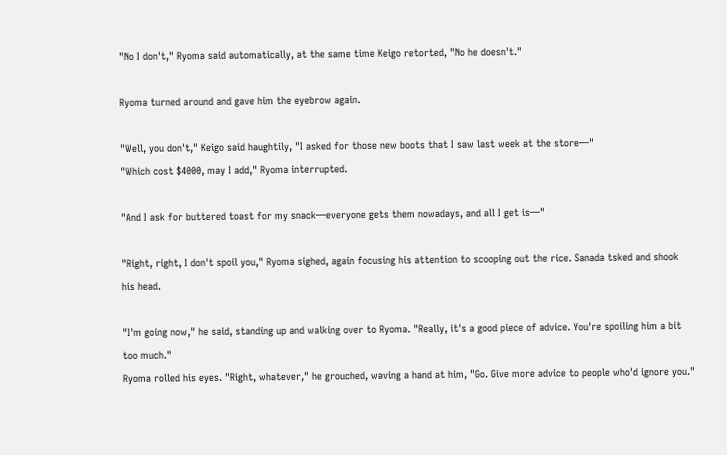"No I don't," Ryoma said automatically, at the same time Keigo retorted, "No he doesn't."

Ryoma turned around and gave him the eyebrow again.

"Well, you don't," Keigo said haughtily, "I asked for those new boots that I saw last week at the store—"
"Which cost $4000, may I add," Ryoma interrupted.

"And I ask for buttered toast for my snack—everyone gets them nowadays, and all I get is—"

"Right, right, I don't spoil you," Ryoma sighed, again focusing his attention to scooping out the rice. Sanada tsked and shook his head.

"I'm going now," he said, standing up and walking over to Ryoma. "Really, it's a good piece of advice. You're spoiling him a bit too much."
Ryoma rolled his eyes. "Right, whatever," he grouched, waving a hand at him, "Go. Give more advice to people who'd ignore you."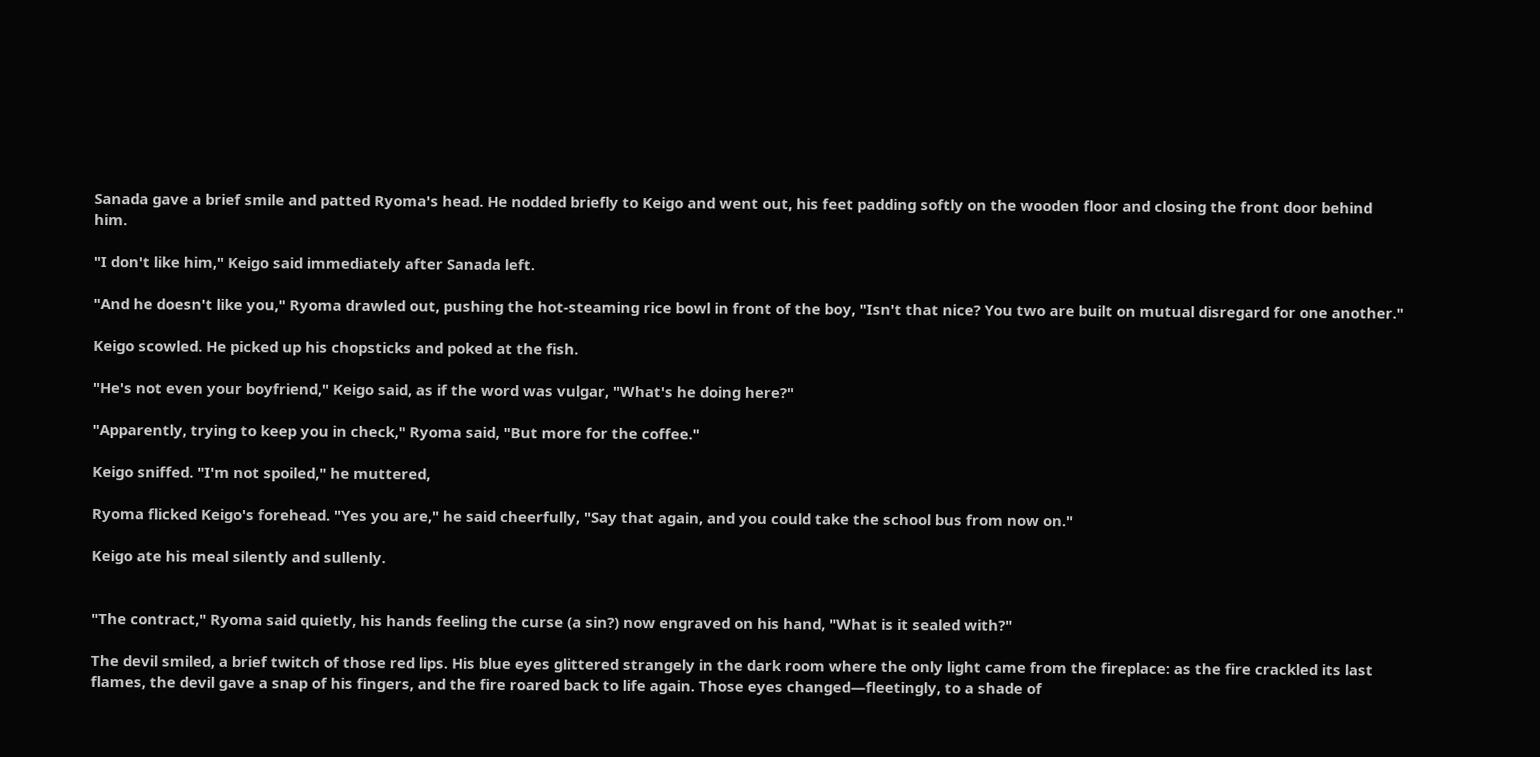Sanada gave a brief smile and patted Ryoma's head. He nodded briefly to Keigo and went out, his feet padding softly on the wooden floor and closing the front door behind him.

"I don't like him," Keigo said immediately after Sanada left.

"And he doesn't like you," Ryoma drawled out, pushing the hot-steaming rice bowl in front of the boy, "Isn't that nice? You two are built on mutual disregard for one another."

Keigo scowled. He picked up his chopsticks and poked at the fish.

"He's not even your boyfriend," Keigo said, as if the word was vulgar, "What's he doing here?"

"Apparently, trying to keep you in check," Ryoma said, "But more for the coffee."

Keigo sniffed. "I'm not spoiled," he muttered,

Ryoma flicked Keigo's forehead. "Yes you are," he said cheerfully, "Say that again, and you could take the school bus from now on."

Keigo ate his meal silently and sullenly.


"The contract," Ryoma said quietly, his hands feeling the curse (a sin?) now engraved on his hand, "What is it sealed with?"

The devil smiled, a brief twitch of those red lips. His blue eyes glittered strangely in the dark room where the only light came from the fireplace: as the fire crackled its last flames, the devil gave a snap of his fingers, and the fire roared back to life again. Those eyes changed—fleetingly, to a shade of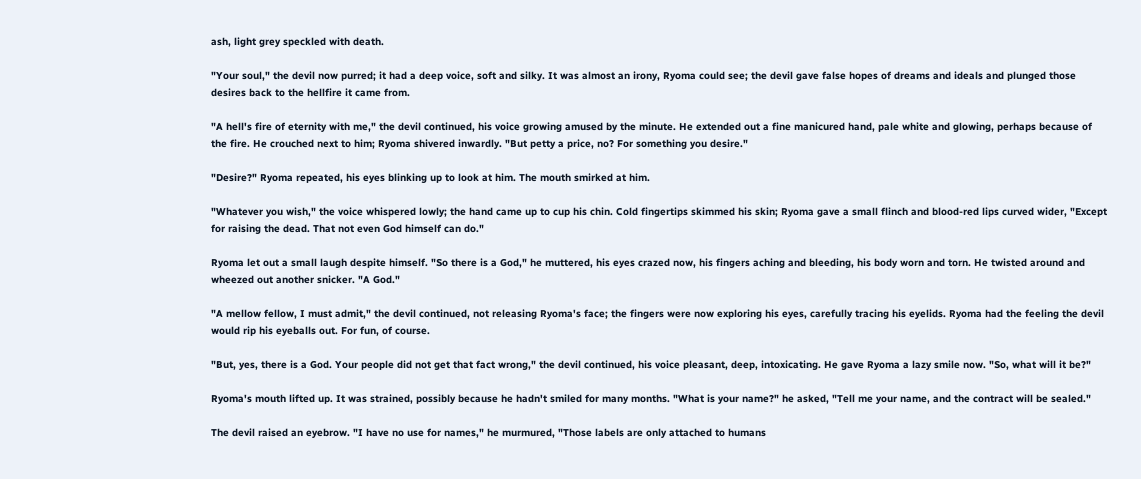ash, light grey speckled with death.

"Your soul," the devil now purred; it had a deep voice, soft and silky. It was almost an irony, Ryoma could see; the devil gave false hopes of dreams and ideals and plunged those desires back to the hellfire it came from.

"A hell's fire of eternity with me," the devil continued, his voice growing amused by the minute. He extended out a fine manicured hand, pale white and glowing, perhaps because of the fire. He crouched next to him; Ryoma shivered inwardly. "But petty a price, no? For something you desire."

"Desire?" Ryoma repeated, his eyes blinking up to look at him. The mouth smirked at him.

"Whatever you wish," the voice whispered lowly; the hand came up to cup his chin. Cold fingertips skimmed his skin; Ryoma gave a small flinch and blood-red lips curved wider, "Except for raising the dead. That not even God himself can do."

Ryoma let out a small laugh despite himself. "So there is a God," he muttered, his eyes crazed now, his fingers aching and bleeding, his body worn and torn. He twisted around and wheezed out another snicker. "A God."

"A mellow fellow, I must admit," the devil continued, not releasing Ryoma's face; the fingers were now exploring his eyes, carefully tracing his eyelids. Ryoma had the feeling the devil would rip his eyeballs out. For fun, of course.

"But, yes, there is a God. Your people did not get that fact wrong," the devil continued, his voice pleasant, deep, intoxicating. He gave Ryoma a lazy smile now. "So, what will it be?"

Ryoma's mouth lifted up. It was strained, possibly because he hadn't smiled for many months. "What is your name?" he asked, "Tell me your name, and the contract will be sealed."

The devil raised an eyebrow. "I have no use for names," he murmured, "Those labels are only attached to humans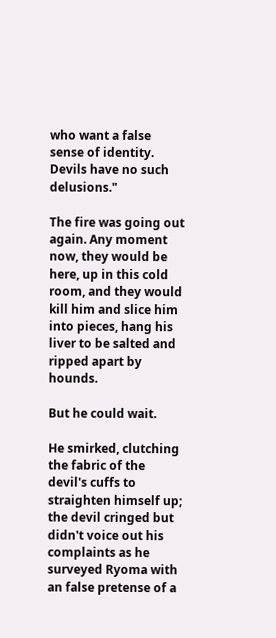who want a false sense of identity. Devils have no such delusions."

The fire was going out again. Any moment now, they would be here, up in this cold room, and they would kill him and slice him into pieces, hang his liver to be salted and ripped apart by hounds.

But he could wait.

He smirked, clutching the fabric of the devil's cuffs to straighten himself up; the devil cringed but didn't voice out his complaints as he surveyed Ryoma with an false pretense of a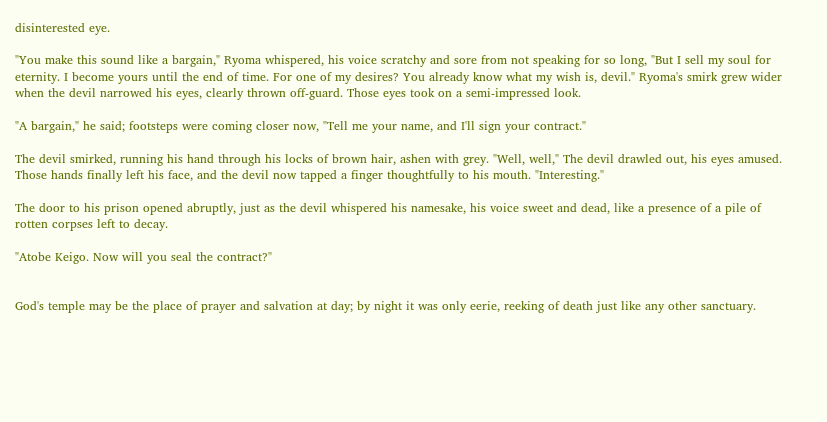disinterested eye.

"You make this sound like a bargain," Ryoma whispered, his voice scratchy and sore from not speaking for so long, "But I sell my soul for eternity. I become yours until the end of time. For one of my desires? You already know what my wish is, devil." Ryoma's smirk grew wider when the devil narrowed his eyes, clearly thrown off-guard. Those eyes took on a semi-impressed look.

"A bargain," he said; footsteps were coming closer now, "Tell me your name, and I'll sign your contract."

The devil smirked, running his hand through his locks of brown hair, ashen with grey. "Well, well," The devil drawled out, his eyes amused. Those hands finally left his face, and the devil now tapped a finger thoughtfully to his mouth. "Interesting."

The door to his prison opened abruptly, just as the devil whispered his namesake, his voice sweet and dead, like a presence of a pile of rotten corpses left to decay.

"Atobe Keigo. Now will you seal the contract?"


God's temple may be the place of prayer and salvation at day; by night it was only eerie, reeking of death just like any other sanctuary.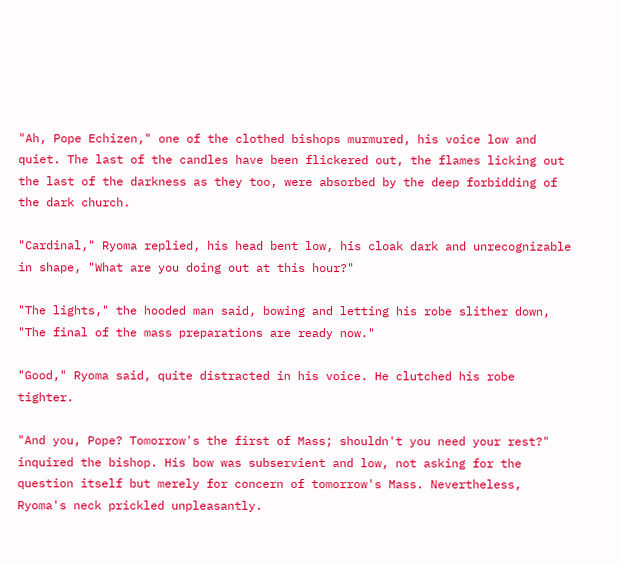"Ah, Pope Echizen," one of the clothed bishops murmured, his voice low and quiet. The last of the candles have been flickered out, the flames licking out the last of the darkness as they too, were absorbed by the deep forbidding of the dark church.

"Cardinal," Ryoma replied, his head bent low, his cloak dark and unrecognizable in shape, "What are you doing out at this hour?"

"The lights," the hooded man said, bowing and letting his robe slither down, "The final of the mass preparations are ready now."

"Good," Ryoma said, quite distracted in his voice. He clutched his robe tighter.

"And you, Pope? Tomorrow's the first of Mass; shouldn't you need your rest?" inquired the bishop. His bow was subservient and low, not asking for the question itself but merely for concern of tomorrow's Mass. Nevertheless, Ryoma's neck prickled unpleasantly.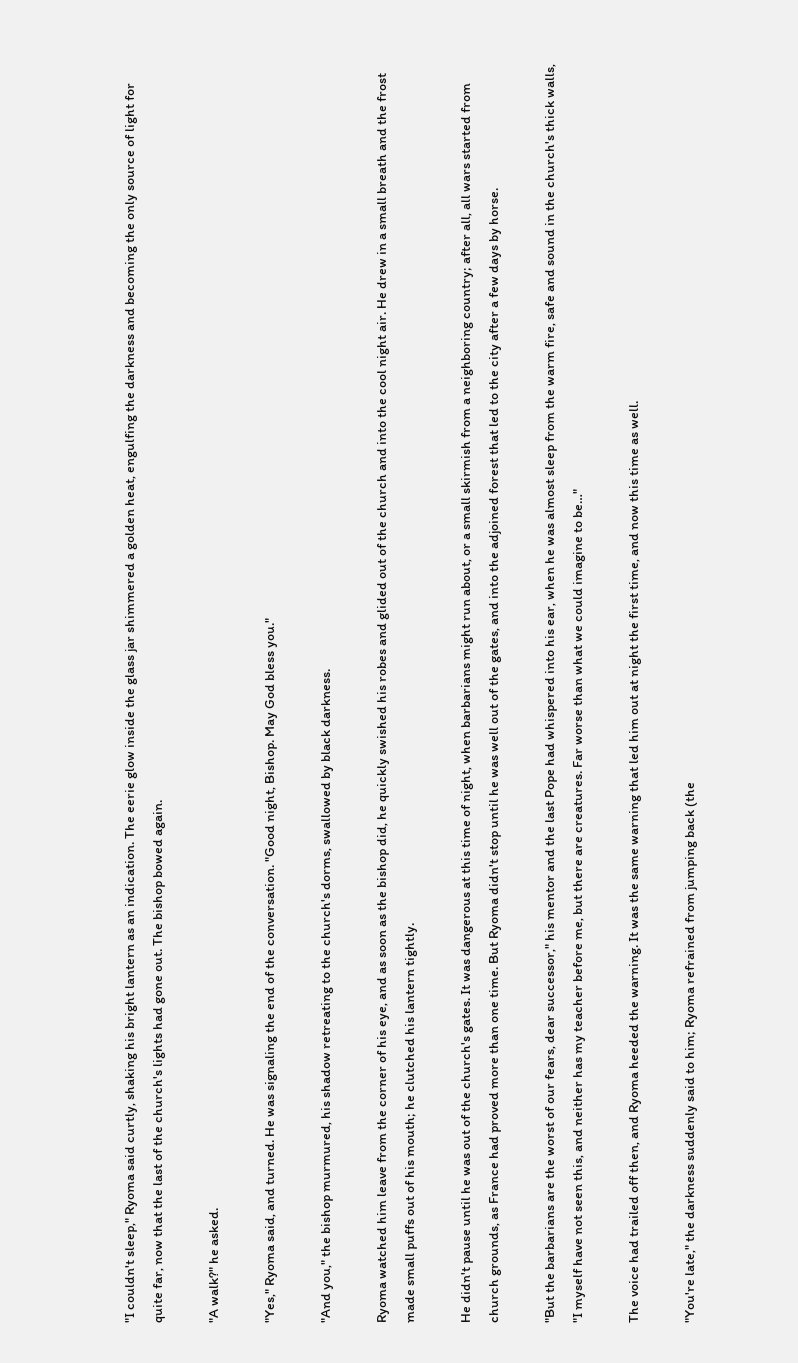"I couldn't sleep," Ryoma said curtly, shaking his bright lantern as an indication. The eerie glow inside the glass jar shimmered a golden heat, engulfing the darkness and becoming the only source of light for quite far, now that the last of the church's lights had gone out. The bishop bowed again.

"A walk?" he asked.

"Yes," Ryoma said, and turned. He was signaling the end of the conversation. "Good night, Bishop. May God bless you."

"And you," the bishop murmured, his shadow retreating to the church's dorms, swallowed by black darkness.

Ryoma watched him leave from the corner of his eye, and as soon as the bishop did, he quickly swished his robes and glided out of the church and into the cool night air. He drew in a small breath and the frost made small puffs out of his mouth; he clutched his lantern tightly.

He didn't pause until he was out of the church's gates. It was dangerous at this time of night, when barbarians might run about, or a small skirmish from a neighboring country; after all, all wars started from church grounds, as France had proved more than one time. But Ryoma didn't stop until he was well out of the gates, and into the adjoined forest that led to the city after a few days by horse.

"But the barbarians are the worst of our fears, dear successor," his mentor and the last Pope had whispered into his ear, when he was almost sleep from the warm fire, safe and sound in the church's thick walls, "I myself have not seen this, and neither has my teacher before me, but there are creatures. Far worse than what we could imagine to be…"

The voice had trailed off then, and Ryoma heeded the warning. It was the same warning that led him out at night the first time, and now this time as well.

"You're late," the darkness suddenly said to him; Ryoma refrained from jumping back (the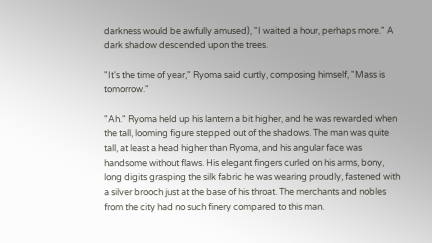darkness would be awfully amused), "I waited a hour, perhaps more." A dark shadow descended upon the trees.

"It's the time of year," Ryoma said curtly, composing himself, "Mass is tomorrow."

"Ah." Ryoma held up his lantern a bit higher, and he was rewarded when the tall, looming figure stepped out of the shadows. The man was quite tall, at least a head higher than Ryoma, and his angular face was handsome without flaws. His elegant fingers curled on his arms, bony, long digits grasping the silk fabric he was wearing proudly, fastened with a silver brooch just at the base of his throat. The merchants and nobles from the city had no such finery compared to this man.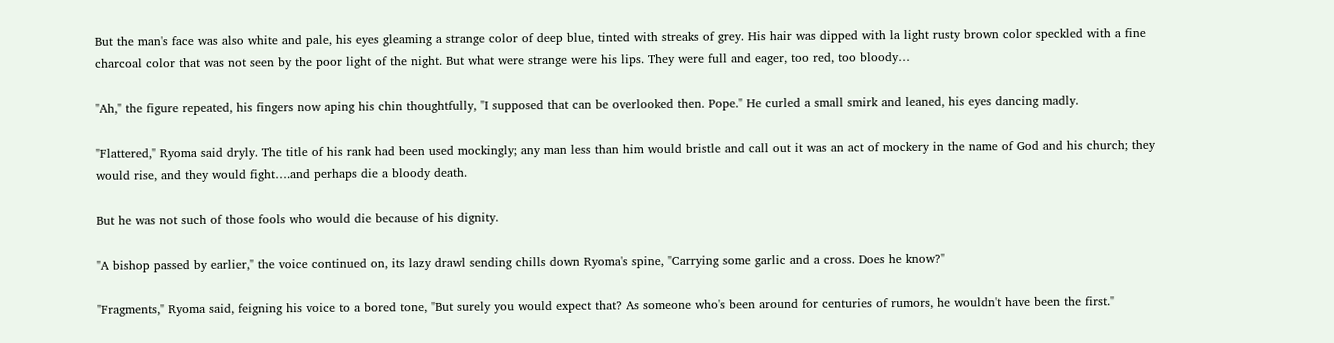But the man's face was also white and pale, his eyes gleaming a strange color of deep blue, tinted with streaks of grey. His hair was dipped with la light rusty brown color speckled with a fine charcoal color that was not seen by the poor light of the night. But what were strange were his lips. They were full and eager, too red, too bloody…

"Ah," the figure repeated, his fingers now aping his chin thoughtfully, "I supposed that can be overlooked then. Pope." He curled a small smirk and leaned, his eyes dancing madly.

"Flattered," Ryoma said dryly. The title of his rank had been used mockingly; any man less than him would bristle and call out it was an act of mockery in the name of God and his church; they would rise, and they would fight….and perhaps die a bloody death.

But he was not such of those fools who would die because of his dignity.

"A bishop passed by earlier," the voice continued on, its lazy drawl sending chills down Ryoma's spine, "Carrying some garlic and a cross. Does he know?"

"Fragments," Ryoma said, feigning his voice to a bored tone, "But surely you would expect that? As someone who's been around for centuries of rumors, he wouldn't have been the first."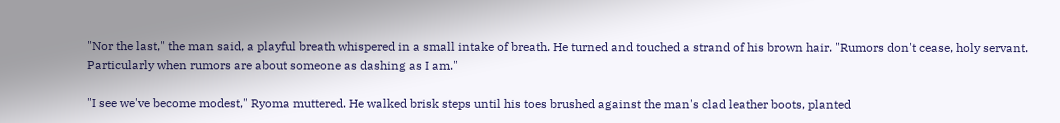"Nor the last," the man said, a playful breath whispered in a small intake of breath. He turned and touched a strand of his brown hair. "Rumors don't cease, holy servant. Particularly when rumors are about someone as dashing as I am."

"I see we've become modest," Ryoma muttered. He walked brisk steps until his toes brushed against the man's clad leather boots, planted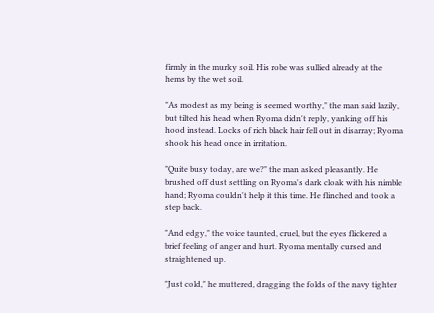firmly in the murky soil. His robe was sullied already at the hems by the wet soil.

"As modest as my being is seemed worthy," the man said lazily, but tilted his head when Ryoma didn't reply, yanking off his hood instead. Locks of rich black hair fell out in disarray; Ryoma shook his head once in irritation.

"Quite busy today, are we?" the man asked pleasantly. He brushed off dust settling on Ryoma's dark cloak with his nimble hand; Ryoma couldn't help it this time. He flinched and took a step back.

"And edgy," the voice taunted, cruel, but the eyes flickered a brief feeling of anger and hurt. Ryoma mentally cursed and straightened up.

"Just cold," he muttered, dragging the folds of the navy tighter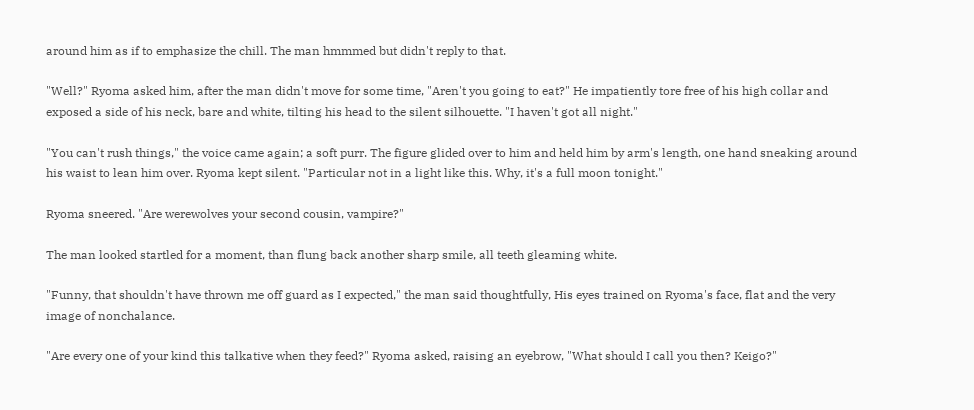around him as if to emphasize the chill. The man hmmmed but didn't reply to that.

"Well?" Ryoma asked him, after the man didn't move for some time, "Aren't you going to eat?" He impatiently tore free of his high collar and exposed a side of his neck, bare and white, tilting his head to the silent silhouette. "I haven't got all night."

"You can't rush things," the voice came again; a soft purr. The figure glided over to him and held him by arm's length, one hand sneaking around his waist to lean him over. Ryoma kept silent. "Particular not in a light like this. Why, it's a full moon tonight."

Ryoma sneered. "Are werewolves your second cousin, vampire?"

The man looked startled for a moment, than flung back another sharp smile, all teeth gleaming white.

"Funny, that shouldn't have thrown me off guard as I expected," the man said thoughtfully, His eyes trained on Ryoma's face, flat and the very image of nonchalance.

"Are every one of your kind this talkative when they feed?" Ryoma asked, raising an eyebrow, "What should I call you then? Keigo?"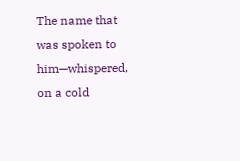The name that was spoken to him—whispered, on a cold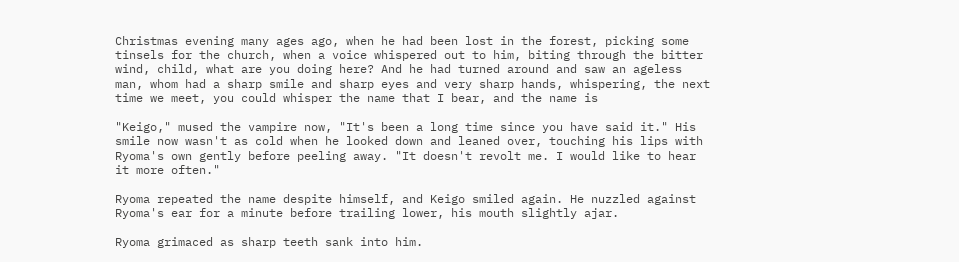Christmas evening many ages ago, when he had been lost in the forest, picking some tinsels for the church, when a voice whispered out to him, biting through the bitter wind, child, what are you doing here? And he had turned around and saw an ageless man, whom had a sharp smile and sharp eyes and very sharp hands, whispering, the next time we meet, you could whisper the name that I bear, and the name is

"Keigo," mused the vampire now, "It's been a long time since you have said it." His smile now wasn't as cold when he looked down and leaned over, touching his lips with Ryoma's own gently before peeling away. "It doesn't revolt me. I would like to hear it more often."

Ryoma repeated the name despite himself, and Keigo smiled again. He nuzzled against Ryoma's ear for a minute before trailing lower, his mouth slightly ajar.

Ryoma grimaced as sharp teeth sank into him.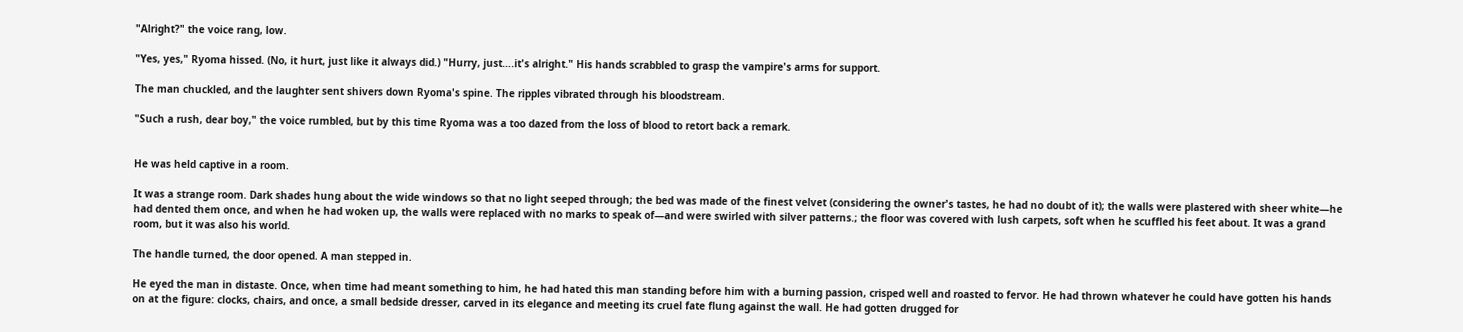"Alright?" the voice rang, low.

"Yes, yes," Ryoma hissed. (No, it hurt, just like it always did.) "Hurry, just….it's alright." His hands scrabbled to grasp the vampire's arms for support.

The man chuckled, and the laughter sent shivers down Ryoma's spine. The ripples vibrated through his bloodstream.

"Such a rush, dear boy," the voice rumbled, but by this time Ryoma was a too dazed from the loss of blood to retort back a remark.


He was held captive in a room.

It was a strange room. Dark shades hung about the wide windows so that no light seeped through; the bed was made of the finest velvet (considering the owner's tastes, he had no doubt of it); the walls were plastered with sheer white—he had dented them once, and when he had woken up, the walls were replaced with no marks to speak of—and were swirled with silver patterns.; the floor was covered with lush carpets, soft when he scuffled his feet about. It was a grand room, but it was also his world.

The handle turned, the door opened. A man stepped in.

He eyed the man in distaste. Once, when time had meant something to him, he had hated this man standing before him with a burning passion, crisped well and roasted to fervor. He had thrown whatever he could have gotten his hands on at the figure: clocks, chairs, and once, a small bedside dresser, carved in its elegance and meeting its cruel fate flung against the wall. He had gotten drugged for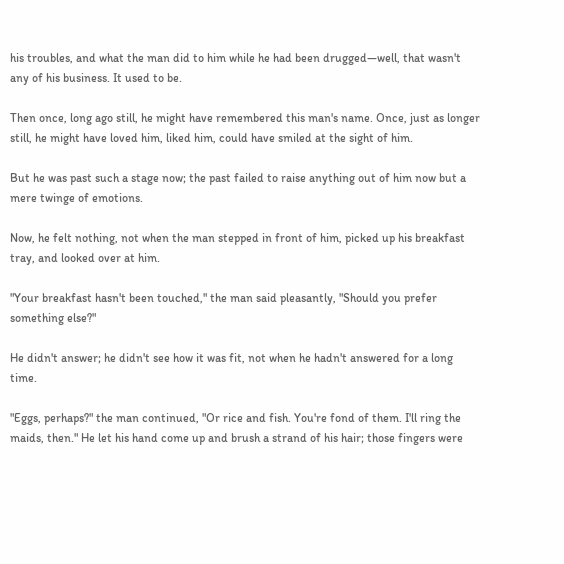his troubles, and what the man did to him while he had been drugged—well, that wasn't any of his business. It used to be.

Then once, long ago still, he might have remembered this man's name. Once, just as longer still, he might have loved him, liked him, could have smiled at the sight of him.

But he was past such a stage now; the past failed to raise anything out of him now but a mere twinge of emotions.

Now, he felt nothing, not when the man stepped in front of him, picked up his breakfast tray, and looked over at him.

"Your breakfast hasn't been touched," the man said pleasantly, "Should you prefer something else?"

He didn't answer; he didn't see how it was fit, not when he hadn't answered for a long time.

"Eggs, perhaps?" the man continued, "Or rice and fish. You're fond of them. I'll ring the maids, then." He let his hand come up and brush a strand of his hair; those fingers were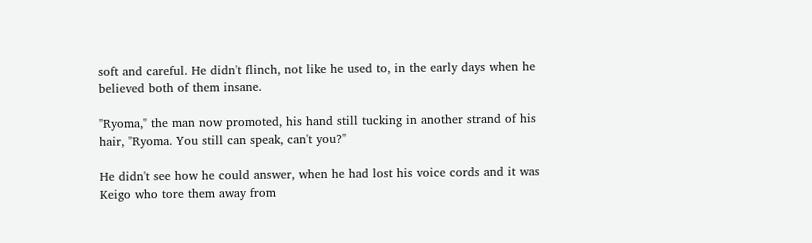soft and careful. He didn't flinch, not like he used to, in the early days when he believed both of them insane.

"Ryoma," the man now promoted, his hand still tucking in another strand of his hair, "Ryoma. You still can speak, can't you?"

He didn't see how he could answer, when he had lost his voice cords and it was Keigo who tore them away from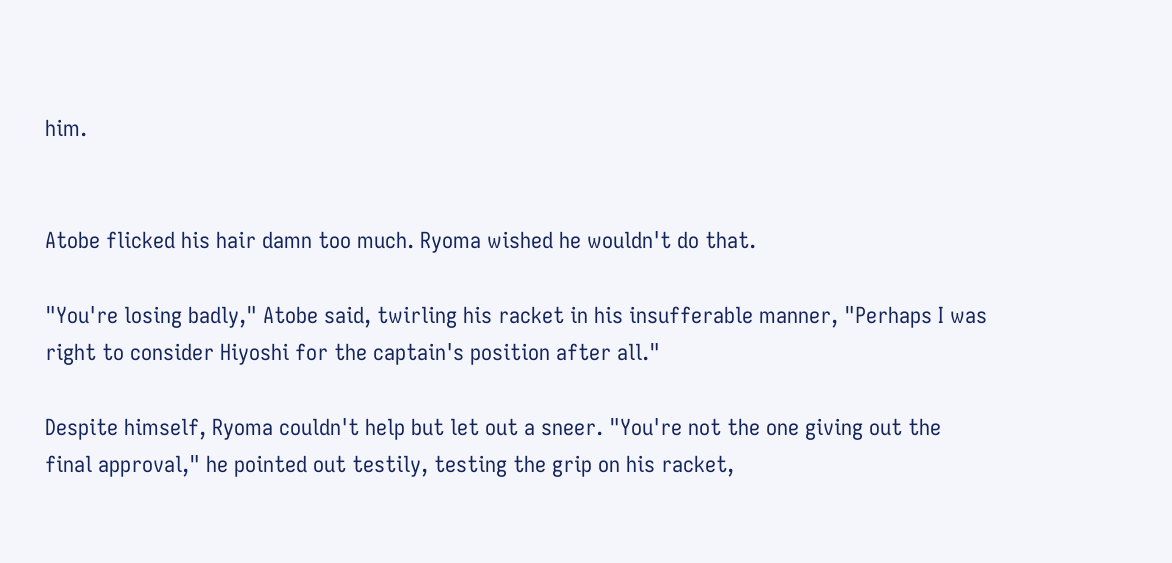him.


Atobe flicked his hair damn too much. Ryoma wished he wouldn't do that.

"You're losing badly," Atobe said, twirling his racket in his insufferable manner, "Perhaps I was right to consider Hiyoshi for the captain's position after all."

Despite himself, Ryoma couldn't help but let out a sneer. "You're not the one giving out the final approval," he pointed out testily, testing the grip on his racket,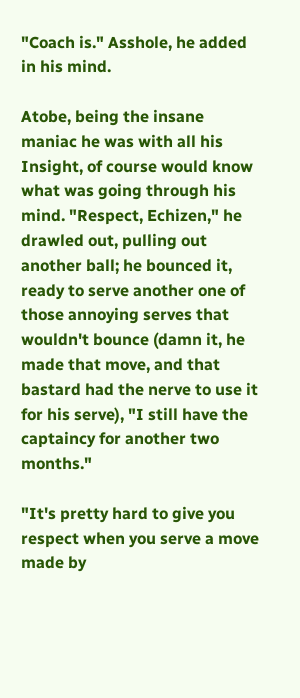"Coach is." Asshole, he added in his mind.

Atobe, being the insane maniac he was with all his Insight, of course would know what was going through his mind. "Respect, Echizen," he drawled out, pulling out another ball; he bounced it, ready to serve another one of those annoying serves that wouldn't bounce (damn it, he made that move, and that bastard had the nerve to use it for his serve), "I still have the captaincy for another two months."

"It's pretty hard to give you respect when you serve a move made by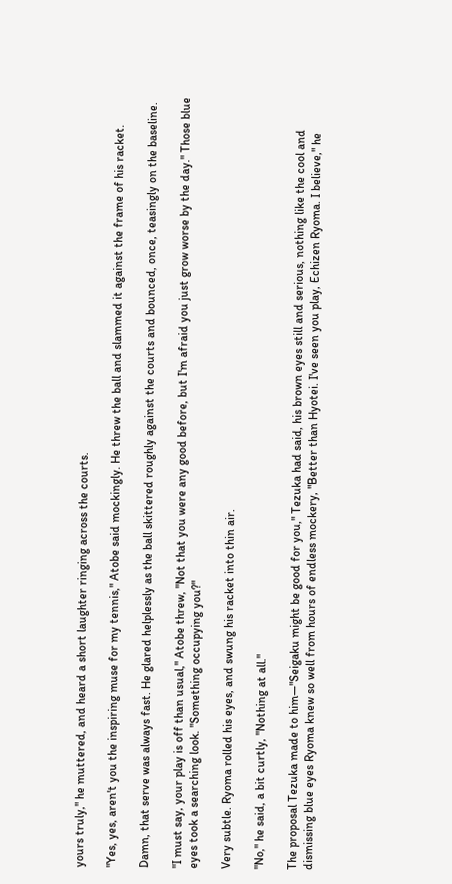yours truly," he muttered, and heard a short laughter ringing across the courts.

"Yes, yes, aren't you the inspiring muse for my tennis," Atobe said mockingly. He threw the ball and slammed it against the frame of his racket.

Damn, that serve was always fast. He glared helplessly as the ball skittered roughly against the courts and bounced, once, teasingly on the baseline.

"I must say, your play is off than usual," Atobe threw, "Not that you were any good before, but I'm afraid you just grow worse by the day." Those blue eyes took a searching look. "Something occupying you?"

Very subtle. Ryoma rolled his eyes, and swung his racket into thin air.

"No," he said, a bit curtly, "Nothing at all."

The proposal Tezuka made to him—"Seigaku might be good for you," Tezuka had said, his brown eyes still and serious, nothing like the cool and dismissing blue eyes Ryoma knew so well from hours of endless mockery, "Better than Hyotei. I've seen you play, Echizen Ryoma. I believe," he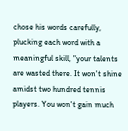chose his words carefully, plucking each word with a meaningful skill, "your talents are wasted there. It won't shine amidst two hundred tennis players. You won't gain much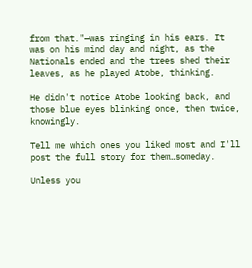from that."—was ringing in his ears. It was on his mind day and night, as the Nationals ended and the trees shed their leaves, as he played Atobe, thinking.

He didn't notice Atobe looking back, and those blue eyes blinking once, then twice, knowingly.

Tell me which ones you liked most and I'll post the full story for them…someday.

Unless you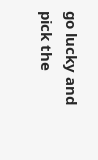go lucky and pick the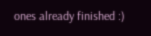ones already finished :)